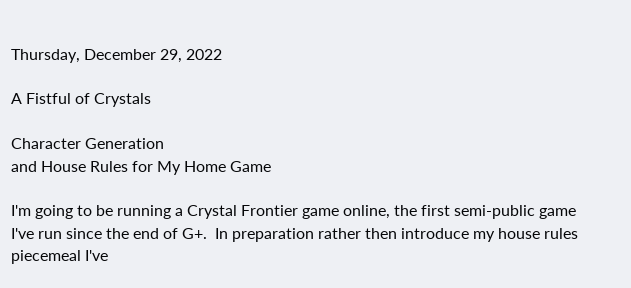Thursday, December 29, 2022

A Fistful of Crystals

Character Generation
and House Rules for My Home Game

I'm going to be running a Crystal Frontier game online, the first semi-public game I've run since the end of G+.  In preparation rather then introduce my house rules piecemeal I've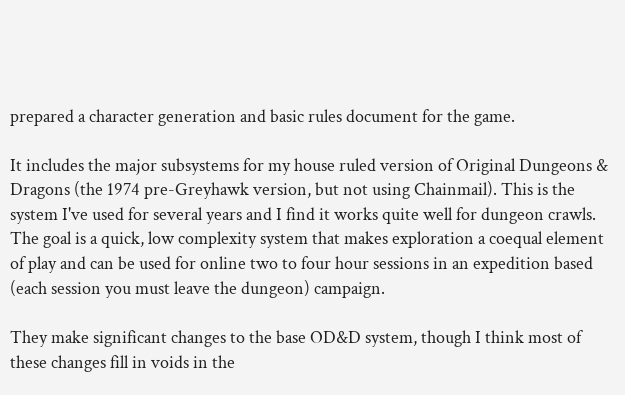prepared a character generation and basic rules document for the game.

It includes the major subsystems for my house ruled version of Original Dungeons & Dragons (the 1974 pre-Greyhawk version, but not using Chainmail). This is the system I've used for several years and I find it works quite well for dungeon crawls. The goal is a quick, low complexity system that makes exploration a coequal element of play and can be used for online two to four hour sessions in an expedition based (each session you must leave the dungeon) campaign.

They make significant changes to the base OD&D system, though I think most of these changes fill in voids in the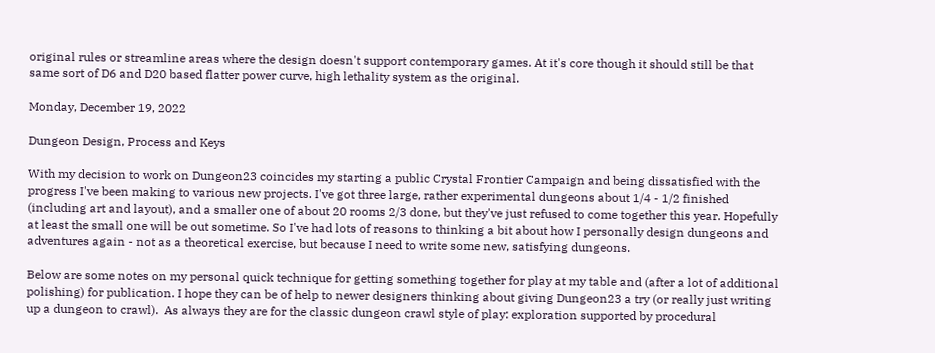original rules or streamline areas where the design doesn't support contemporary games. At it's core though it should still be that same sort of D6 and D20 based flatter power curve, high lethality system as the original.

Monday, December 19, 2022

Dungeon Design, Process and Keys

With my decision to work on Dungeon23 coincides my starting a public Crystal Frontier Campaign and being dissatisfied with the progress I've been making to various new projects. I've got three large, rather experimental dungeons about 1/4 - 1/2 finished (including art and layout), and a smaller one of about 20 rooms 2/3 done, but they've just refused to come together this year. Hopefully at least the small one will be out sometime. So I've had lots of reasons to thinking a bit about how I personally design dungeons and adventures again - not as a theoretical exercise, but because I need to write some new, satisfying dungeons.

Below are some notes on my personal quick technique for getting something together for play at my table and (after a lot of additional polishing) for publication. I hope they can be of help to newer designers thinking about giving Dungeon23 a try (or really just writing up a dungeon to crawl).  As always they are for the classic dungeon crawl style of play: exploration supported by procedural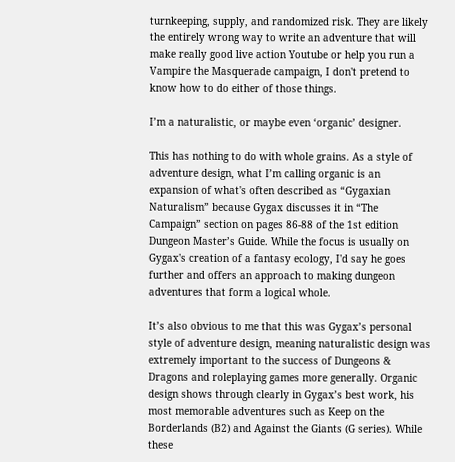turnkeeping, supply, and randomized risk. They are likely the entirely wrong way to write an adventure that will make really good live action Youtube or help you run a Vampire the Masquerade campaign, I don't pretend to know how to do either of those things.

I’m a naturalistic, or maybe even ‘organic’ designer.

This has nothing to do with whole grains. As a style of adventure design, what I’m calling organic is an expansion of what's often described as “Gygaxian Naturalism” because Gygax discusses it in “The Campaign” section on pages 86-88 of the 1st edition Dungeon Master’s Guide. While the focus is usually on Gygax's creation of a fantasy ecology, I'd say he goes further and offers an approach to making dungeon adventures that form a logical whole.

It’s also obvious to me that this was Gygax’s personal style of adventure design, meaning naturalistic design was extremely important to the success of Dungeons & Dragons and roleplaying games more generally. Organic design shows through clearly in Gygax’s best work, his most memorable adventures such as Keep on the Borderlands (B2) and Against the Giants (G series). While these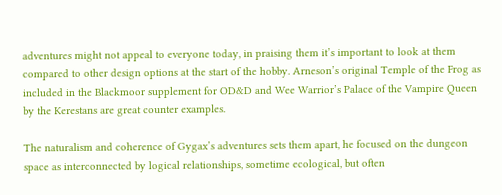adventures might not appeal to everyone today, in praising them it’s important to look at them compared to other design options at the start of the hobby. Arneson’s original Temple of the Frog as included in the Blackmoor supplement for OD&D and Wee Warrior’s Palace of the Vampire Queen by the Kerestans are great counter examples.

The naturalism and coherence of Gygax’s adventures sets them apart, he focused on the dungeon space as interconnected by logical relationships, sometime ecological, but often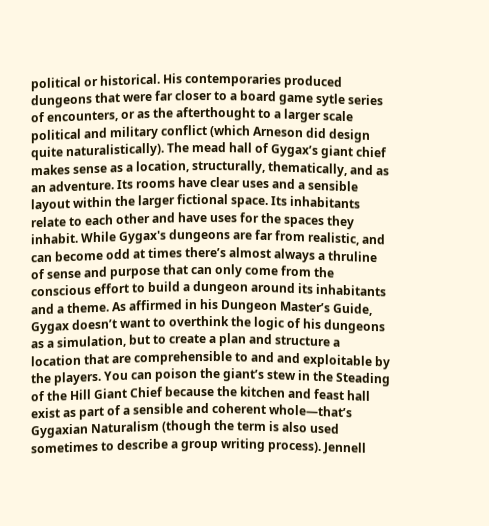political or historical. His contemporaries produced dungeons that were far closer to a board game sytle series of encounters, or as the afterthought to a larger scale political and military conflict (which Arneson did design quite naturalistically). The mead hall of Gygax’s giant chief makes sense as a location, structurally, thematically, and as an adventure. Its rooms have clear uses and a sensible layout within the larger fictional space. Its inhabitants relate to each other and have uses for the spaces they inhabit. While Gygax's dungeons are far from realistic, and can become odd at times there’s almost always a thruline of sense and purpose that can only come from the conscious effort to build a dungeon around its inhabitants and a theme. As affirmed in his Dungeon Master’s Guide, Gygax doesn’t want to overthink the logic of his dungeons as a simulation, but to create a plan and structure a location that are comprehensible to and and exploitable by the players. You can poison the giant’s stew in the Steading of the Hill Giant Chief because the kitchen and feast hall exist as part of a sensible and coherent whole—that’s Gygaxian Naturalism (though the term is also used sometimes to describe a group writing process). Jennell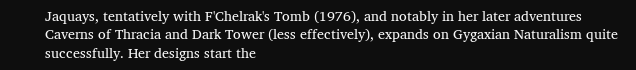Jaquays, tentatively with F'Chelrak's Tomb (1976), and notably in her later adventures Caverns of Thracia and Dark Tower (less effectively), expands on Gygaxian Naturalism quite successfully. Her designs start the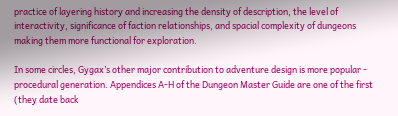practice of layering history and increasing the density of description, the level of interactivity, significance of faction relationships, and spacial complexity of dungeons making them more functional for exploration.

In some circles, Gygax’s other major contribution to adventure design is more popular - procedural generation. Appendices A-H of the Dungeon Master Guide are one of the first (they date back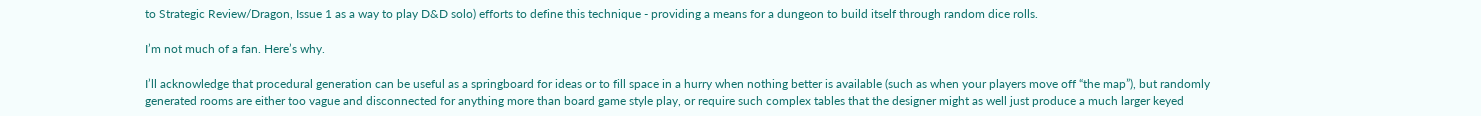to Strategic Review/Dragon, Issue 1 as a way to play D&D solo) efforts to define this technique - providing a means for a dungeon to build itself through random dice rolls.

I’m not much of a fan. Here’s why.

I’ll acknowledge that procedural generation can be useful as a springboard for ideas or to fill space in a hurry when nothing better is available (such as when your players move off “the map”), but randomly generated rooms are either too vague and disconnected for anything more than board game style play, or require such complex tables that the designer might as well just produce a much larger keyed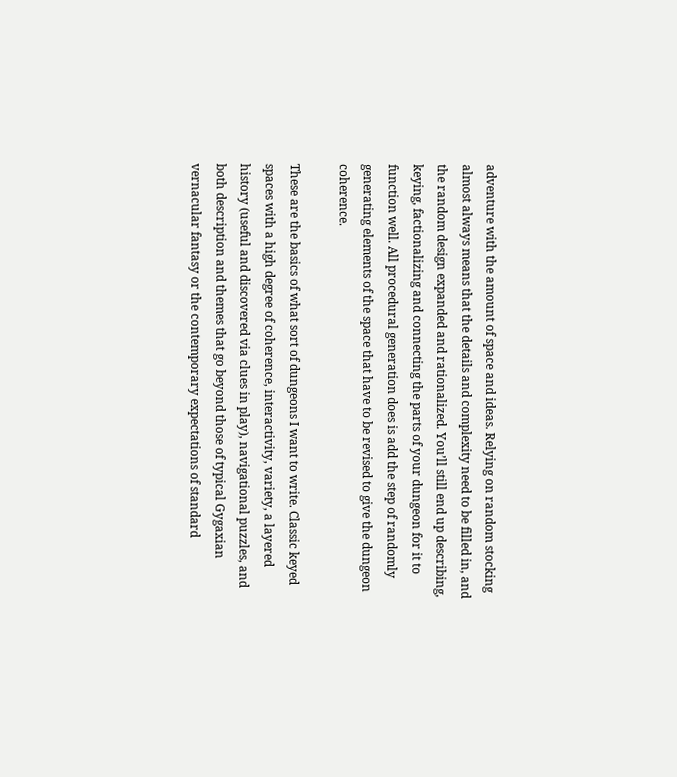adventure with the amount of space and ideas. Relying on random stocking almost always means that the details and complexity need to be filled in, and the random design expanded and rationalized. You’ll still end up describing, keying, factionalizing and connecting the parts of your dungeon for it to function well. All procedural generation does is add the step of randomly generating elements of the space that have to be revised to give the dungeon coherence.

These are the basics of what sort of dungeons I want to write. Classic keyed spaces with a high degree of coherence, interactivity, variety, a layered history (useful and discovered via clues in play), navigational puzzles, and both description and themes that go beyond those of typical Gygaxian vernacular fantasy or the contemporary expectations of standard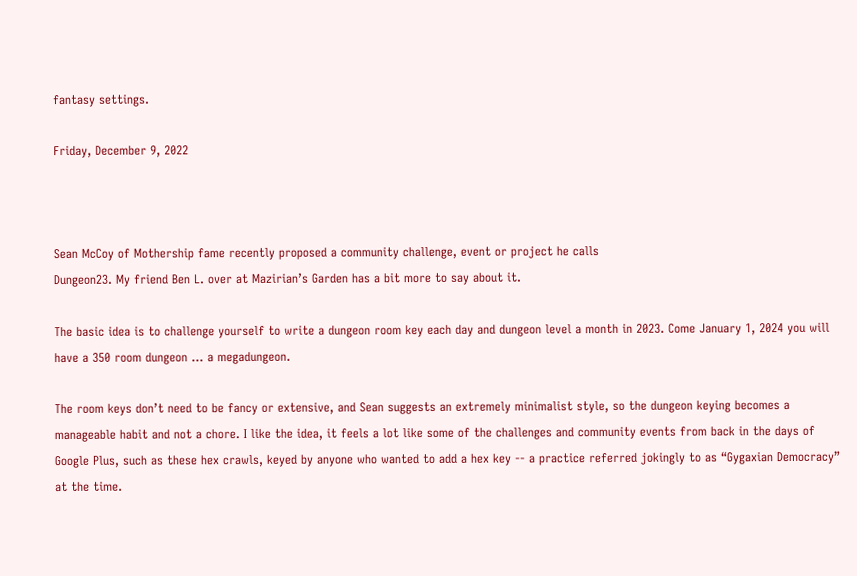fantasy settings.

Friday, December 9, 2022



Sean McCoy of Mothership fame recently proposed a community challenge, event or project he calls
Dungeon23. My friend Ben L. over at Mazirian’s Garden has a bit more to say about it.

The basic idea is to challenge yourself to write a dungeon room key each day and dungeon level a month in 2023. Come January 1, 2024 you will have a 350 room dungeon … a megadungeon.

The room keys don’t need to be fancy or extensive, and Sean suggests an extremely minimalist style, so the dungeon keying becomes a manageable habit and not a chore. I like the idea, it feels a lot like some of the challenges and community events from back in the days of Google Plus, such as these hex crawls, keyed by anyone who wanted to add a hex key -- a practice referred jokingly to as “Gygaxian Democracy” at the time.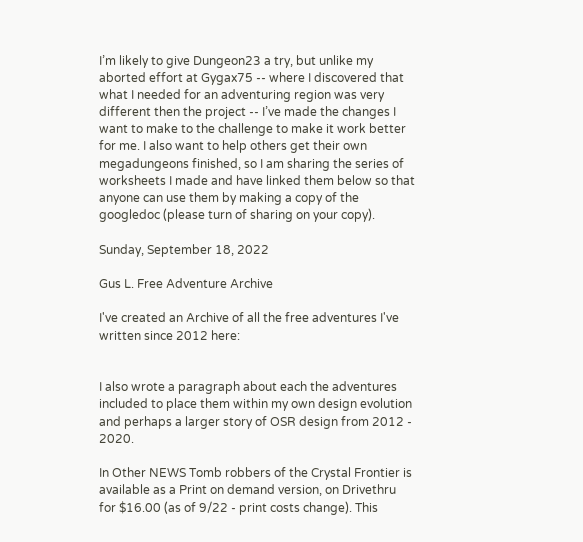I’m likely to give Dungeon23 a try, but unlike my aborted effort at Gygax75 -- where I discovered that what I needed for an adventuring region was very different then the project -- I’ve made the changes I want to make to the challenge to make it work better for me. I also want to help others get their own megadungeons finished, so I am sharing the series of worksheets I made and have linked them below so that anyone can use them by making a copy of the googledoc (please turn of sharing on your copy).

Sunday, September 18, 2022

Gus L. Free Adventure Archive

I've created an Archive of all the free adventures I've written since 2012 here:


I also wrote a paragraph about each the adventures included to place them within my own design evolution and perhaps a larger story of OSR design from 2012 - 2020.

In Other NEWS Tomb robbers of the Crystal Frontier is available as a Print on demand version, on Drivethru for $16.00 (as of 9/22 - print costs change). This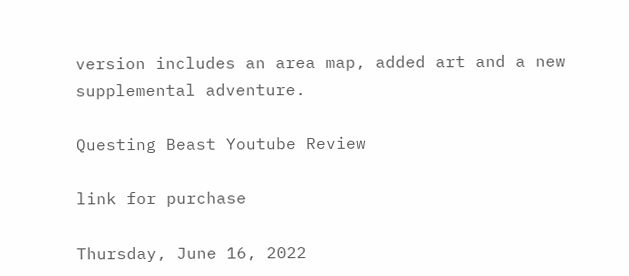version includes an area map, added art and a new supplemental adventure.

Questing Beast Youtube Review

link for purchase

Thursday, June 16, 2022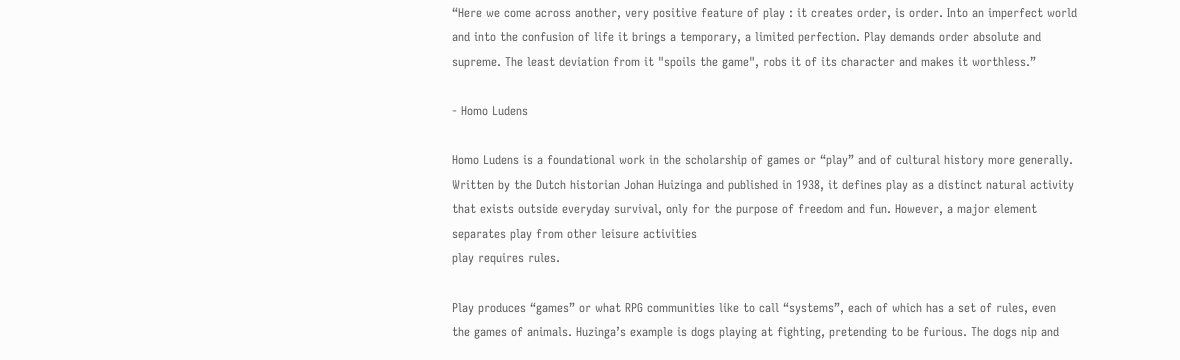“Here we come across another, very positive feature of play : it creates order, is order. Into an imperfect world and into the confusion of life it brings a temporary, a limited perfection. Play demands order absolute and supreme. The least deviation from it "spoils the game", robs it of its character and makes it worthless.”

- Homo Ludens

Homo Ludens is a foundational work in the scholarship of games or “play” and of cultural history more generally. Written by the Dutch historian Johan Huizinga and published in 1938, it defines play as a distinct natural activity that exists outside everyday survival, only for the purpose of freedom and fun. However, a major element separates play from other leisure activities
play requires rules.

Play produces “games” or what RPG communities like to call “systems”, each of which has a set of rules, even the games of animals. Huzinga’s example is dogs playing at fighting, pretending to be furious. The dogs nip and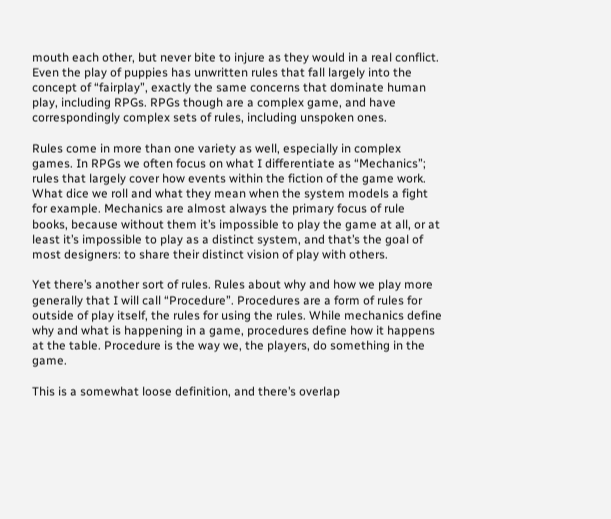mouth each other, but never bite to injure as they would in a real conflict. Even the play of puppies has unwritten rules that fall largely into the concept of “fairplay”, exactly the same concerns that dominate human play, including RPGs. RPGs though are a complex game, and have correspondingly complex sets of rules, including unspoken ones.

Rules come in more than one variety as well, especially in complex games. In RPGs we often focus on what I differentiate as “Mechanics”; rules that largely cover how events within the fiction of the game work. What dice we roll and what they mean when the system models a fight for example. Mechanics are almost always the primary focus of rule books, because without them it’s impossible to play the game at all, or at least it’s impossible to play as a distinct system, and that’s the goal of most designers: to share their distinct vision of play with others.

Yet there’s another sort of rules. Rules about why and how we play more generally that I will call “Procedure”. Procedures are a form of rules for outside of play itself, the rules for using the rules. While mechanics define why and what is happening in a game, procedures define how it happens at the table. Procedure is the way we, the players, do something in the game.

This is a somewhat loose definition, and there’s overlap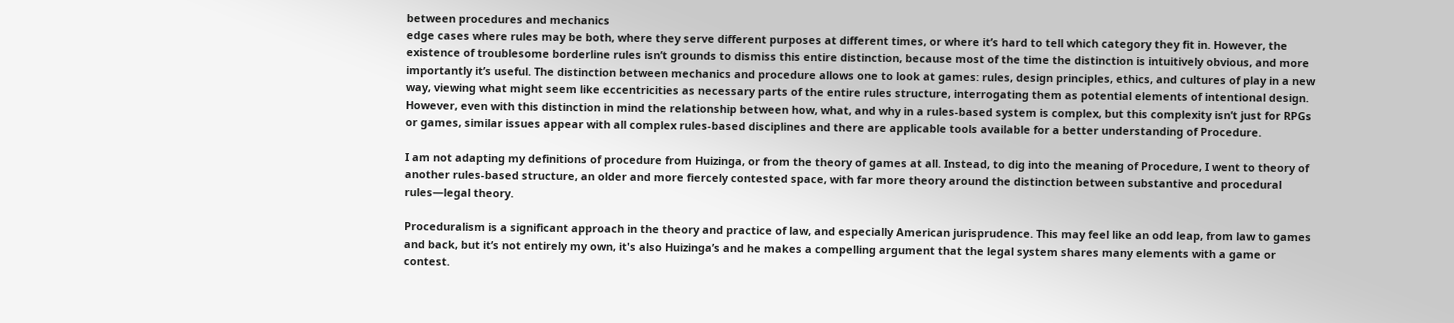between procedures and mechanics
edge cases where rules may be both, where they serve different purposes at different times, or where it’s hard to tell which category they fit in. However, the existence of troublesome borderline rules isn’t grounds to dismiss this entire distinction, because most of the time the distinction is intuitively obvious, and more importantly it’s useful. The distinction between mechanics and procedure allows one to look at games: rules, design principles, ethics, and cultures of play in a new way, viewing what might seem like eccentricities as necessary parts of the entire rules structure, interrogating them as potential elements of intentional design. However, even with this distinction in mind the relationship between how, what, and why in a rules-based system is complex, but this complexity isn’t just for RPGs or games, similar issues appear with all complex rules-based disciplines and there are applicable tools available for a better understanding of Procedure.

I am not adapting my definitions of procedure from Huizinga, or from the theory of games at all. Instead, to dig into the meaning of Procedure, I went to theory of another rules-based structure, an older and more fiercely contested space, with far more theory around the distinction between substantive and procedural rules—legal theory.

Proceduralism is a significant approach in the theory and practice of law, and especially American jurisprudence. This may feel like an odd leap, from law to games and back, but it’s not entirely my own, it's also Huizinga’s and he makes a compelling argument that the legal system shares many elements with a game or contest.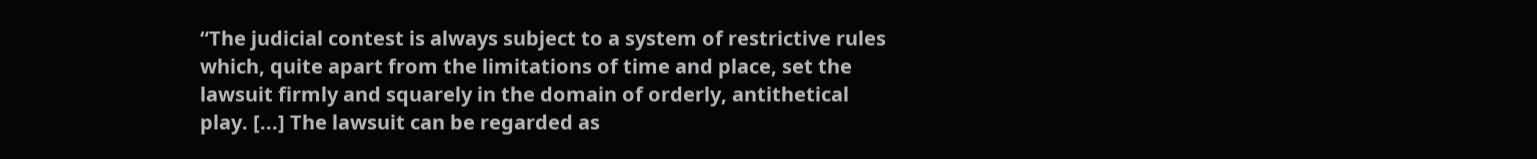“The judicial contest is always subject to a system of restrictive rules which, quite apart from the limitations of time and place, set the lawsuit firmly and squarely in the domain of orderly, antithetical play. [...] The lawsuit can be regarded as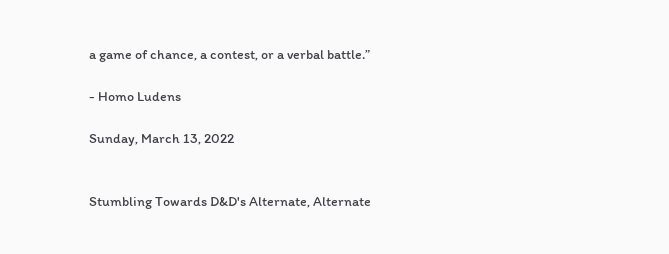a game of chance, a contest, or a verbal battle.”

- Homo Ludens

Sunday, March 13, 2022


Stumbling Towards D&D's Alternate, Alternate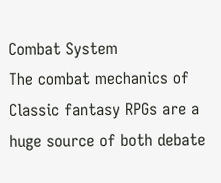Combat System
The combat mechanics of Classic fantasy RPGs are a huge source of both debate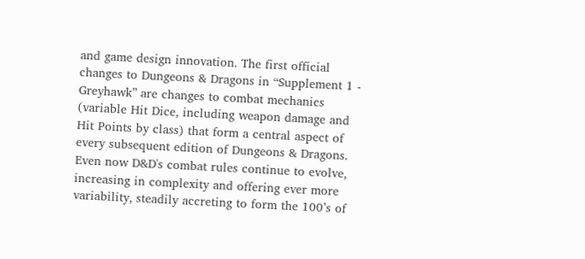and game design innovation. The first official changes to Dungeons & Dragons in “Supplement 1 - Greyhawk” are changes to combat mechanics (variable Hit Dice, including weapon damage and Hit Points by class) that form a central aspect of every subsequent edition of Dungeons & Dragons. Even now D&D's combat rules continue to evolve, increasing in complexity and offering ever more variability, steadily accreting to form the 100’s of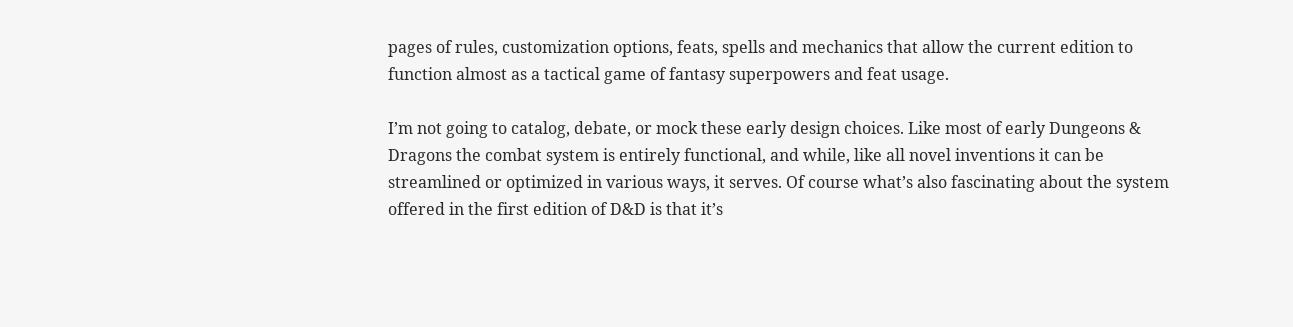pages of rules, customization options, feats, spells and mechanics that allow the current edition to function almost as a tactical game of fantasy superpowers and feat usage.

I’m not going to catalog, debate, or mock these early design choices. Like most of early Dungeons & Dragons the combat system is entirely functional, and while, like all novel inventions it can be streamlined or optimized in various ways, it serves. Of course what’s also fascinating about the system offered in the first edition of D&D is that it’s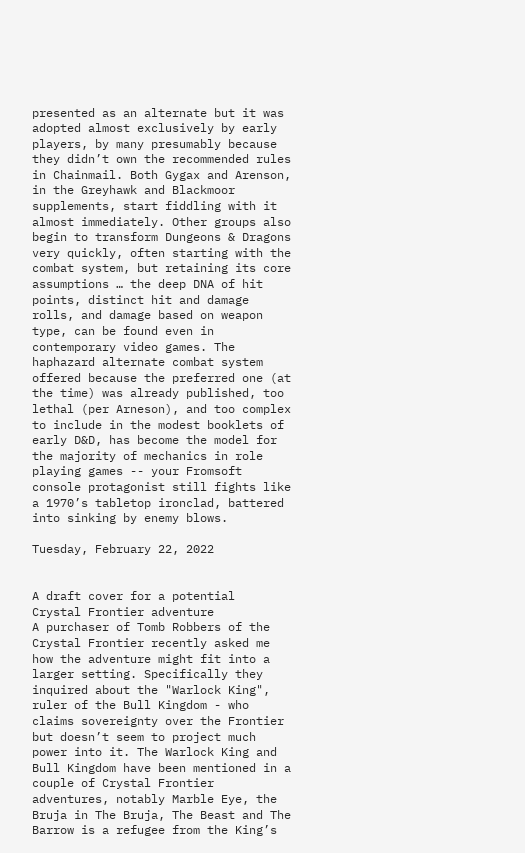presented as an alternate but it was adopted almost exclusively by early players, by many presumably because they didn’t own the recommended rules in Chainmail. Both Gygax and Arenson, in the Greyhawk and Blackmoor supplements, start fiddling with it almost immediately. Other groups also begin to transform Dungeons & Dragons very quickly, often starting with the combat system, but retaining its core assumptions … the deep DNA of hit points, distinct hit and damage rolls, and damage based on weapon type, can be found even in contemporary video games. The haphazard alternate combat system offered because the preferred one (at the time) was already published, too lethal (per Arneson), and too complex to include in the modest booklets of early D&D, has become the model for the majority of mechanics in role playing games -- your Fromsoft console protagonist still fights like a 1970’s tabletop ironclad, battered into sinking by enemy blows.

Tuesday, February 22, 2022


A draft cover for a potential
Crystal Frontier adventure
A purchaser of Tomb Robbers of the Crystal Frontier recently asked me how the adventure might fit into a larger setting. Specifically they inquired about the "Warlock King", ruler of the Bull Kingdom - who claims sovereignty over the Frontier but doesn’t seem to project much power into it. The Warlock King and Bull Kingdom have been mentioned in a couple of Crystal Frontier adventures, notably Marble Eye, the Bruja in The Bruja, The Beast and The Barrow is a refugee from the King’s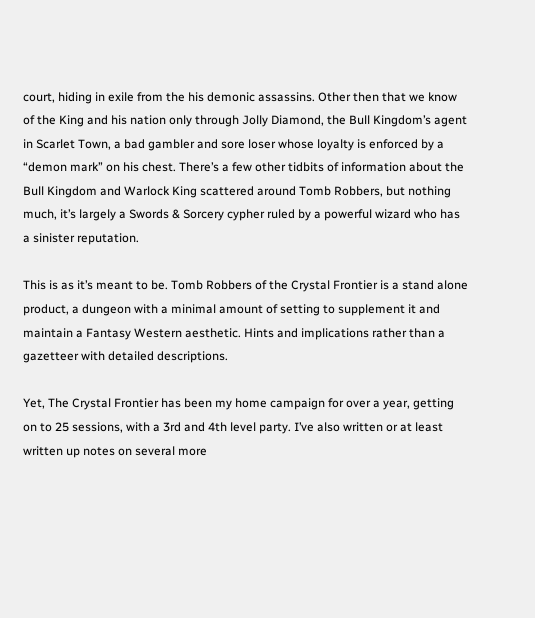court, hiding in exile from the his demonic assassins. Other then that we know of the King and his nation only through Jolly Diamond, the Bull Kingdom’s agent in Scarlet Town, a bad gambler and sore loser whose loyalty is enforced by a “demon mark” on his chest. There’s a few other tidbits of information about the Bull Kingdom and Warlock King scattered around Tomb Robbers, but nothing much, it’s largely a Swords & Sorcery cypher ruled by a powerful wizard who has a sinister reputation.

This is as it’s meant to be. Tomb Robbers of the Crystal Frontier is a stand alone product, a dungeon with a minimal amount of setting to supplement it and maintain a Fantasy Western aesthetic. Hints and implications rather than a gazetteer with detailed descriptions.

Yet, The Crystal Frontier has been my home campaign for over a year, getting on to 25 sessions, with a 3rd and 4th level party. I’ve also written or at least written up notes on several more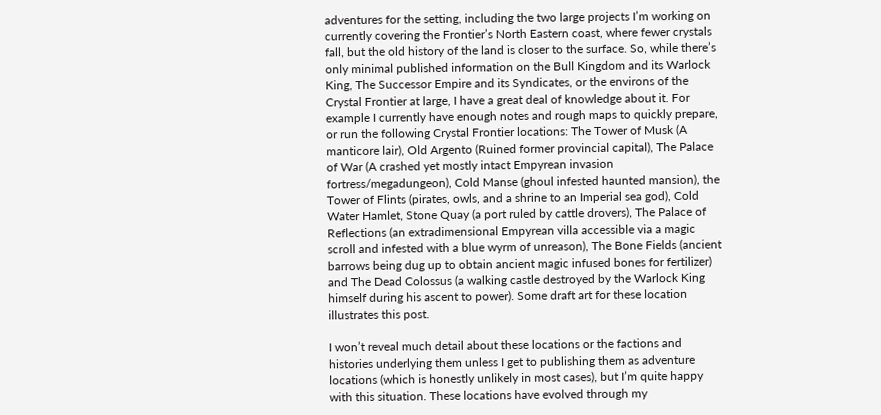adventures for the setting, including the two large projects I’m working on currently covering the Frontier’s North Eastern coast, where fewer crystals fall, but the old history of the land is closer to the surface. So, while there’s only minimal published information on the Bull Kingdom and its Warlock King, The Successor Empire and its Syndicates, or the environs of the Crystal Frontier at large, I have a great deal of knowledge about it. For example I currently have enough notes and rough maps to quickly prepare, or run the following Crystal Frontier locations: The Tower of Musk (A manticore lair), Old Argento (Ruined former provincial capital), The Palace of War (A crashed yet mostly intact Empyrean invasion fortress/megadungeon), Cold Manse (ghoul infested haunted mansion), the Tower of Flints (pirates, owls, and a shrine to an Imperial sea god), Cold Water Hamlet, Stone Quay (a port ruled by cattle drovers), The Palace of Reflections (an extradimensional Empyrean villa accessible via a magic scroll and infested with a blue wyrm of unreason), The Bone Fields (ancient barrows being dug up to obtain ancient magic infused bones for fertilizer) and The Dead Colossus (a walking castle destroyed by the Warlock King himself during his ascent to power). Some draft art for these location illustrates this post.

I won’t reveal much detail about these locations or the factions and histories underlying them unless I get to publishing them as adventure locations (which is honestly unlikely in most cases), but I’m quite happy with this situation. These locations have evolved through my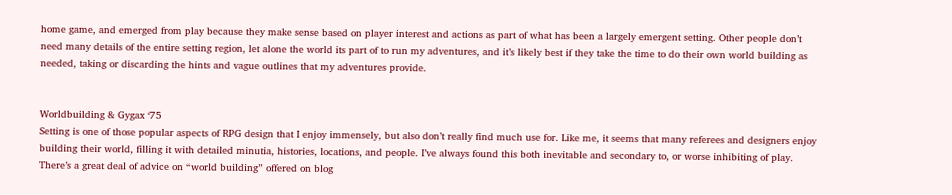home game, and emerged from play because they make sense based on player interest and actions as part of what has been a largely emergent setting. Other people don’t need many details of the entire setting region, let alone the world its part of to run my adventures, and it’s likely best if they take the time to do their own world building as needed, taking or discarding the hints and vague outlines that my adventures provide.


Worldbuilding & Gygax ‘75
Setting is one of those popular aspects of RPG design that I enjoy immensely, but also don’t really find much use for. Like me, it seems that many referees and designers enjoy building their world, filling it with detailed minutia, histories, locations, and people. I’ve always found this both inevitable and secondary to, or worse inhibiting of play. There’s a great deal of advice on “world building” offered on blog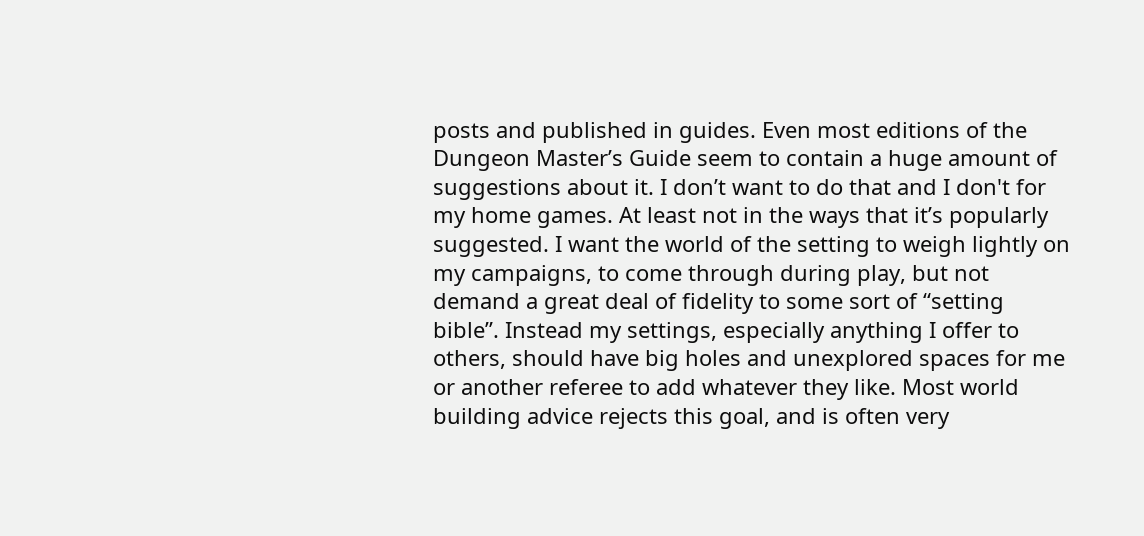posts and published in guides. Even most editions of the Dungeon Master’s Guide seem to contain a huge amount of suggestions about it. I don’t want to do that and I don't for my home games. At least not in the ways that it’s popularly suggested. I want the world of the setting to weigh lightly on my campaigns, to come through during play, but not demand a great deal of fidelity to some sort of “setting bible”. Instead my settings, especially anything I offer to others, should have big holes and unexplored spaces for me or another referee to add whatever they like. Most world building advice rejects this goal, and is often very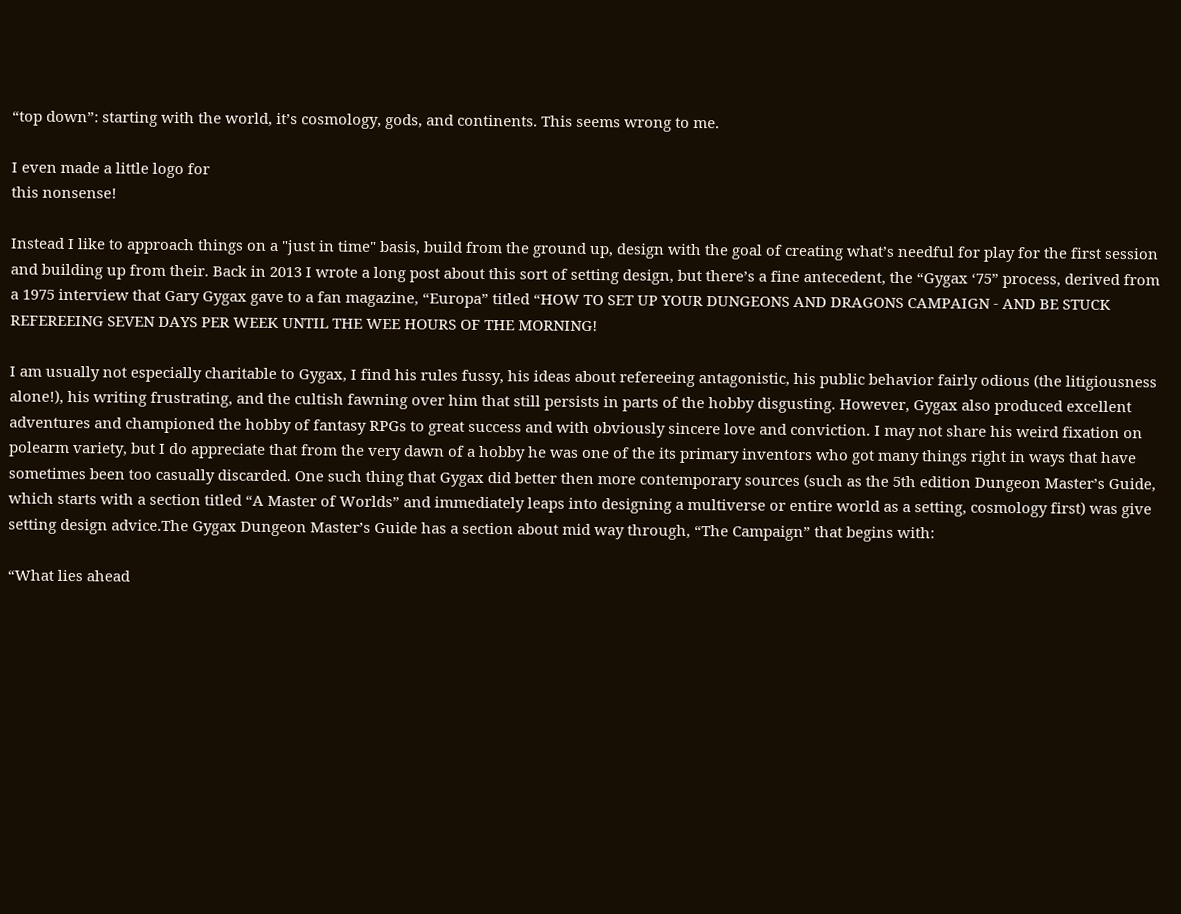“top down”: starting with the world, it’s cosmology, gods, and continents. This seems wrong to me.

I even made a little logo for
this nonsense!

Instead I like to approach things on a "just in time" basis, build from the ground up, design with the goal of creating what’s needful for play for the first session and building up from their. Back in 2013 I wrote a long post about this sort of setting design, but there’s a fine antecedent, the “Gygax ‘75” process, derived from a 1975 interview that Gary Gygax gave to a fan magazine, “Europa” titled “HOW TO SET UP YOUR DUNGEONS AND DRAGONS CAMPAIGN - AND BE STUCK REFEREEING SEVEN DAYS PER WEEK UNTIL THE WEE HOURS OF THE MORNING!

I am usually not especially charitable to Gygax, I find his rules fussy, his ideas about refereeing antagonistic, his public behavior fairly odious (the litigiousness alone!), his writing frustrating, and the cultish fawning over him that still persists in parts of the hobby disgusting. However, Gygax also produced excellent adventures and championed the hobby of fantasy RPGs to great success and with obviously sincere love and conviction. I may not share his weird fixation on polearm variety, but I do appreciate that from the very dawn of a hobby he was one of the its primary inventors who got many things right in ways that have sometimes been too casually discarded. One such thing that Gygax did better then more contemporary sources (such as the 5th edition Dungeon Master’s Guide, which starts with a section titled “A Master of Worlds” and immediately leaps into designing a multiverse or entire world as a setting, cosmology first) was give setting design advice.The Gygax Dungeon Master’s Guide has a section about mid way through, “The Campaign” that begins with:

“What lies ahead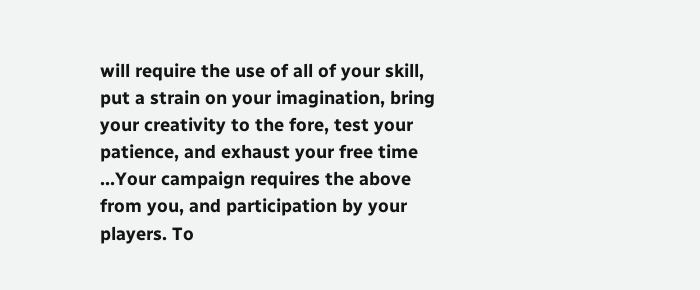will require the use of all of your skill, put a strain on your imagination, bring your creativity to the fore, test your patience, and exhaust your free time …Your campaign requires the above from you, and participation by your players. To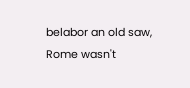belabor an old saw, Rome wasn't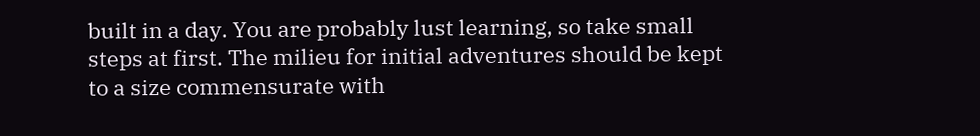built in a day. You are probably lust learning, so take small steps at first. The milieu for initial adventures should be kept to a size commensurate with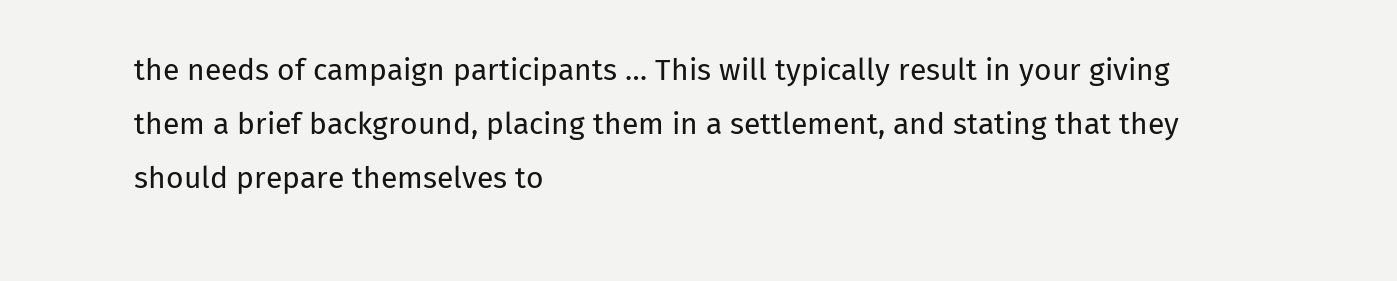the needs of campaign participants … This will typically result in your giving them a brief background, placing them in a settlement, and stating that they should prepare themselves to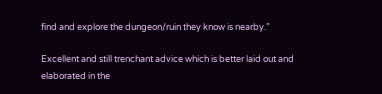find and explore the dungeon/ruin they know is nearby.”

Excellent and still trenchant advice which is better laid out and elaborated in the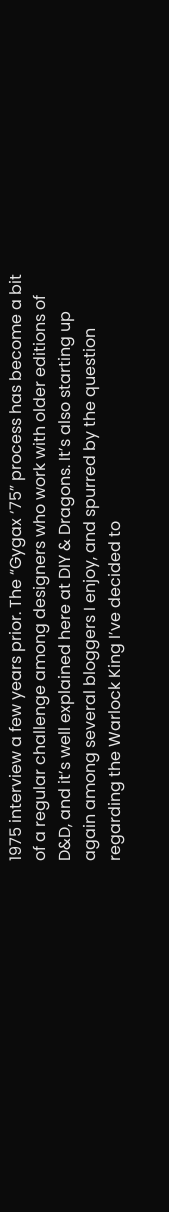1975 interview a few years prior. The “Gygax ‘75” process has become a bit of a regular challenge among designers who work with older editions of D&D, and it’s well explained here at DIY & Dragons. It’s also starting up again among several bloggers I enjoy, and spurred by the question regarding the Warlock King I’ve decided to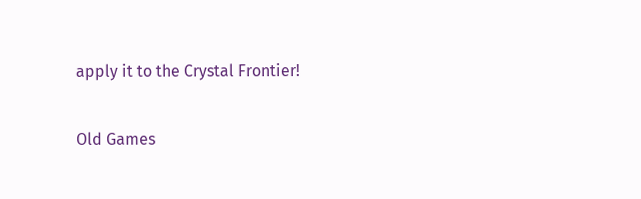apply it to the Crystal Frontier!

Old Games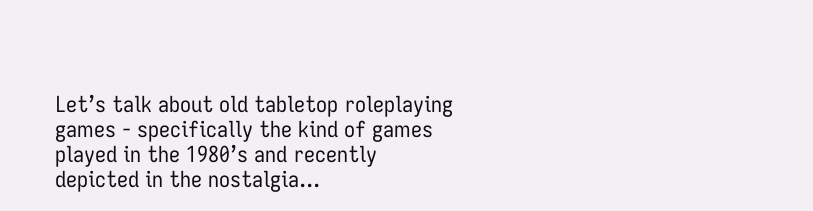Let’s talk about old tabletop roleplaying games - specifically the kind of games played in the 1980’s and recently depicted in the nostalgia...